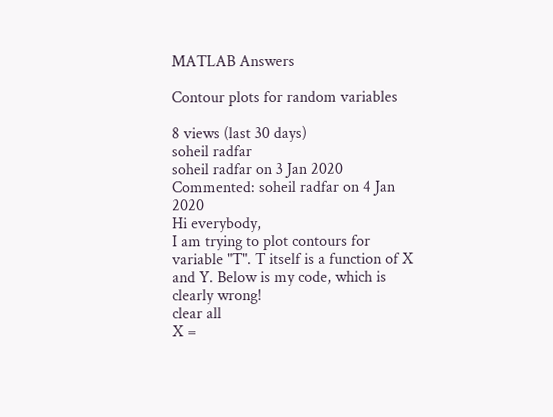MATLAB Answers

Contour plots for random variables

8 views (last 30 days)
soheil radfar
soheil radfar on 3 Jan 2020
Commented: soheil radfar on 4 Jan 2020
Hi everybody,
I am trying to plot contours for variable "T". T itself is a function of X and Y. Below is my code, which is clearly wrong!
clear all
X =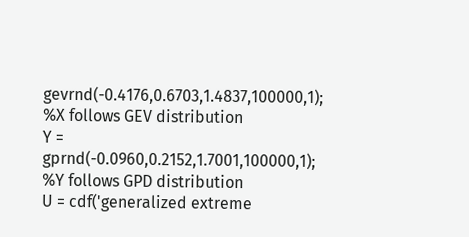gevrnd(-0.4176,0.6703,1.4837,100000,1); %X follows GEV distribution
Y = gprnd(-0.0960,0.2152,1.7001,100000,1); %Y follows GPD distribution
U = cdf('generalized extreme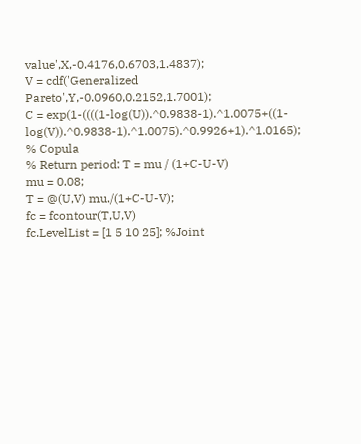value',X,-0.4176,0.6703,1.4837);
V = cdf('Generalized Pareto',Y,-0.0960,0.2152,1.7001);
C = exp(1-((((1-log(U)).^0.9838-1).^1.0075+((1-log(V)).^0.9838-1).^1.0075).^0.9926+1).^1.0165); % Copula
% Return period: T = mu / (1+C-U-V)
mu = 0.08;
T = @(U,V) mu./(1+C-U-V);
fc = fcontour(T,U,V)
fc.LevelList = [1 5 10 25]; %Joint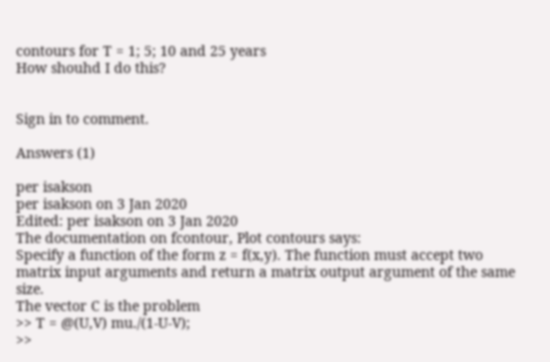contours for T = 1; 5; 10 and 25 years
How shouhd I do this?


Sign in to comment.

Answers (1)

per isakson
per isakson on 3 Jan 2020
Edited: per isakson on 3 Jan 2020
The documentation on fcontour, Plot contours says:
Specify a function of the form z = f(x,y). The function must accept two matrix input arguments and return a matrix output argument of the same size.
The vector C is the problem
>> T = @(U,V) mu./(1-U-V);
>>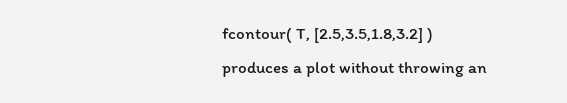fcontour( T, [2.5,3.5,1.8,3.2] )
produces a plot without throwing an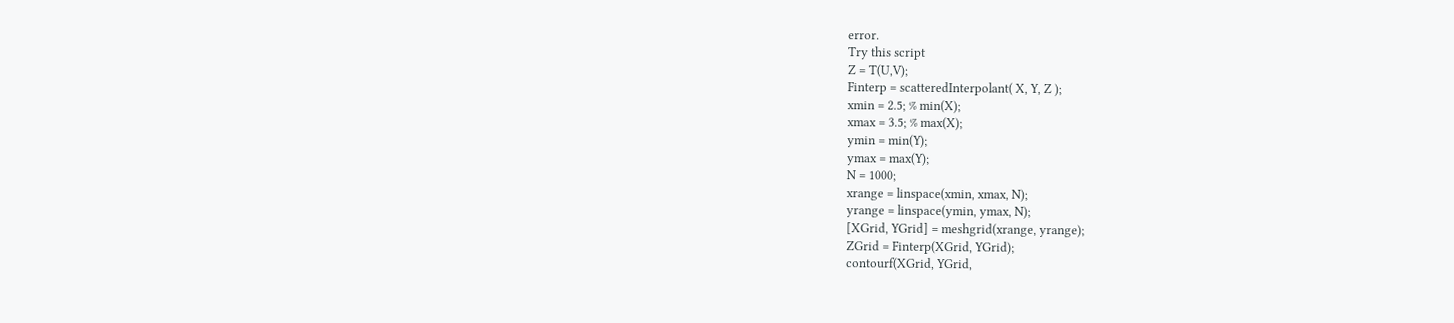error.
Try this script
Z = T(U,V);
Finterp = scatteredInterpolant( X, Y, Z );
xmin = 2.5; % min(X);
xmax = 3.5; % max(X);
ymin = min(Y);
ymax = max(Y);
N = 1000;
xrange = linspace(xmin, xmax, N);
yrange = linspace(ymin, ymax, N);
[XGrid, YGrid] = meshgrid(xrange, yrange);
ZGrid = Finterp(XGrid, YGrid);
contourf(XGrid, YGrid,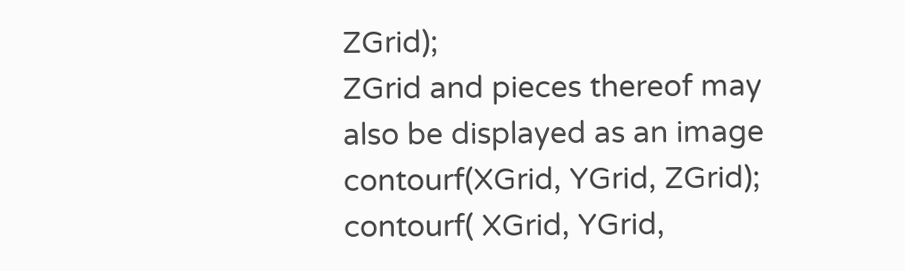ZGrid);
ZGrid and pieces thereof may also be displayed as an image
contourf(XGrid, YGrid, ZGrid);
contourf( XGrid, YGrid,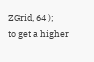ZGrid, 64 );
to get a higher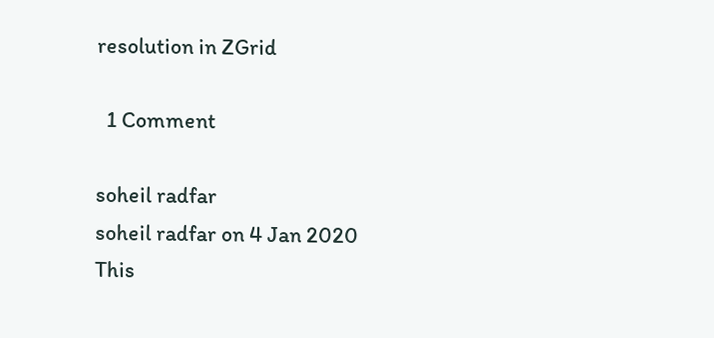resolution in ZGrid

  1 Comment

soheil radfar
soheil radfar on 4 Jan 2020
This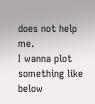does not help me.
I wanna plot something like below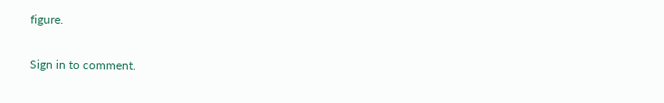figure.

Sign in to comment.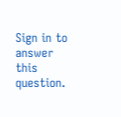Sign in to answer this question.